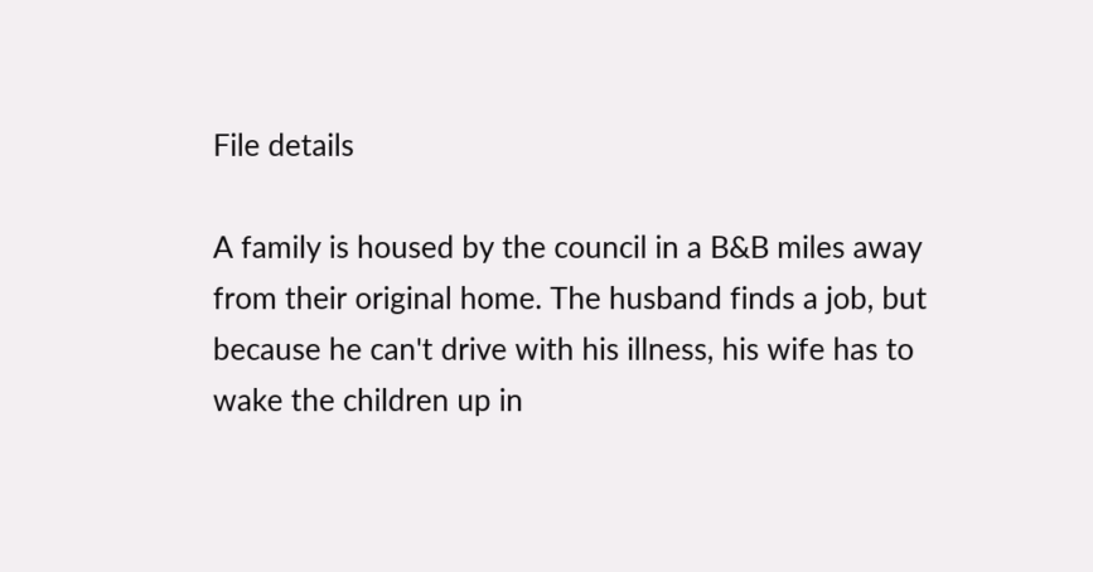File details

A family is housed by the council in a B&B miles away from their original home. The husband finds a job, but because he can't drive with his illness, his wife has to wake the children up in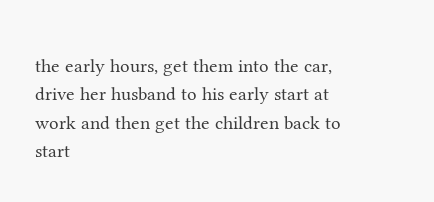the early hours, get them into the car, drive her husband to his early start at work and then get the children back to start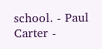school. - Paul Carter -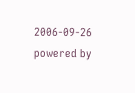2006-09-26
powered by